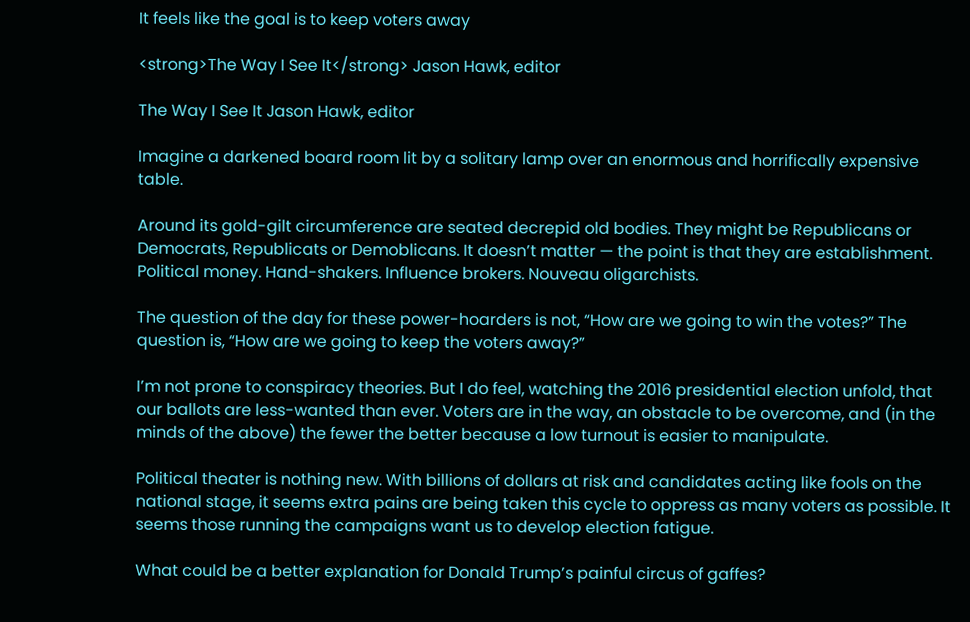It feels like the goal is to keep voters away

<strong>The Way I See It</strong> Jason Hawk, editor

The Way I See It Jason Hawk, editor

Imagine a darkened board room lit by a solitary lamp over an enormous and horrifically expensive table.

Around its gold-gilt circumference are seated decrepid old bodies. They might be Republicans or Democrats, Republicats or Demoblicans. It doesn’t matter — the point is that they are establishment. Political money. Hand-shakers. Influence brokers. Nouveau oligarchists.

The question of the day for these power-hoarders is not, “How are we going to win the votes?” The question is, “How are we going to keep the voters away?”

I’m not prone to conspiracy theories. But I do feel, watching the 2016 presidential election unfold, that our ballots are less-wanted than ever. Voters are in the way, an obstacle to be overcome, and (in the minds of the above) the fewer the better because a low turnout is easier to manipulate.

Political theater is nothing new. With billions of dollars at risk and candidates acting like fools on the national stage, it seems extra pains are being taken this cycle to oppress as many voters as possible. It seems those running the campaigns want us to develop election fatigue.

What could be a better explanation for Donald Trump’s painful circus of gaffes?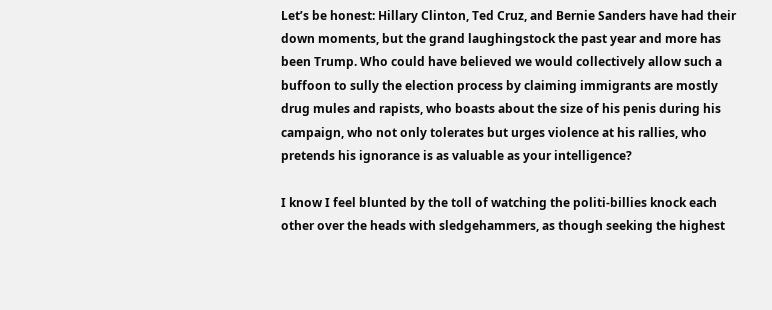Let’s be honest: Hillary Clinton, Ted Cruz, and Bernie Sanders have had their down moments, but the grand laughingstock the past year and more has been Trump. Who could have believed we would collectively allow such a buffoon to sully the election process by claiming immigrants are mostly drug mules and rapists, who boasts about the size of his penis during his campaign, who not only tolerates but urges violence at his rallies, who pretends his ignorance is as valuable as your intelligence?

I know I feel blunted by the toll of watching the politi-billies knock each other over the heads with sledgehammers, as though seeking the highest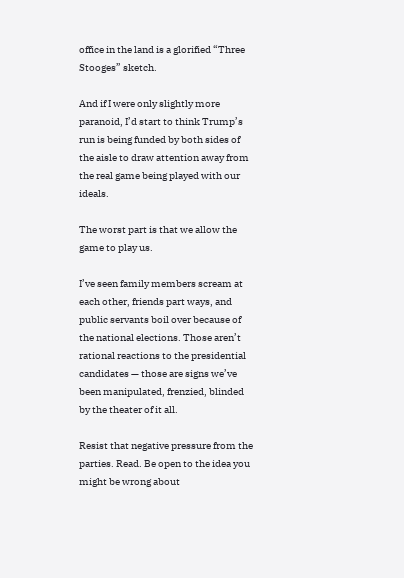office in the land is a glorified “Three Stooges” sketch.

And if I were only slightly more paranoid, I’d start to think Trump’s run is being funded by both sides of the aisle to draw attention away from the real game being played with our ideals.

The worst part is that we allow the game to play us.

I’ve seen family members scream at each other, friends part ways, and public servants boil over because of the national elections. Those aren’t rational reactions to the presidential candidates — those are signs we’ve been manipulated, frenzied, blinded by the theater of it all.

Resist that negative pressure from the parties. Read. Be open to the idea you might be wrong about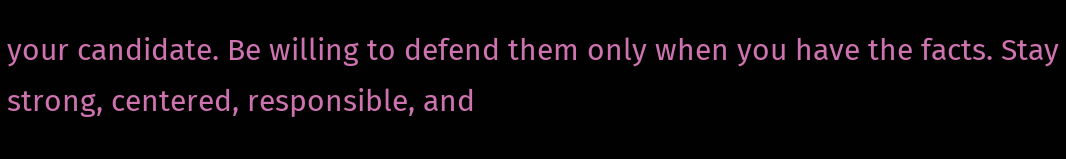your candidate. Be willing to defend them only when you have the facts. Stay strong, centered, responsible, and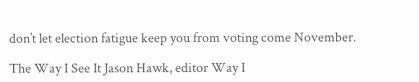don’t let election fatigue keep you from voting come November.

The Way I See It Jason Hawk, editor Way I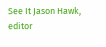See It Jason Hawk, editor